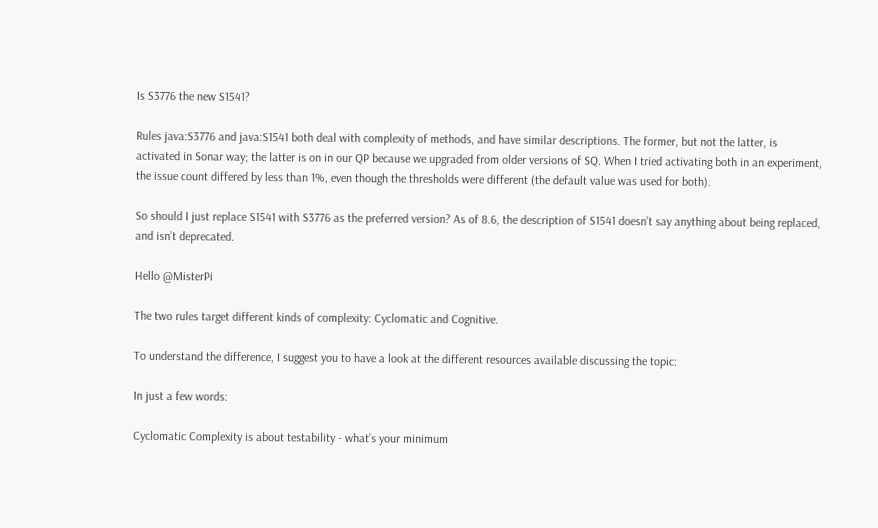Is S3776 the new S1541?

Rules java:S3776 and java:S1541 both deal with complexity of methods, and have similar descriptions. The former, but not the latter, is activated in Sonar way; the latter is on in our QP because we upgraded from older versions of SQ. When I tried activating both in an experiment, the issue count differed by less than 1%, even though the thresholds were different (the default value was used for both).

So should I just replace S1541 with S3776 as the preferred version? As of 8.6, the description of S1541 doesn’t say anything about being replaced, and isn’t deprecated.

Hello @MisterPi

The two rules target different kinds of complexity: Cyclomatic and Cognitive.

To understand the difference, I suggest you to have a look at the different resources available discussing the topic:

In just a few words:

Cyclomatic Complexity is about testability - what’s your minimum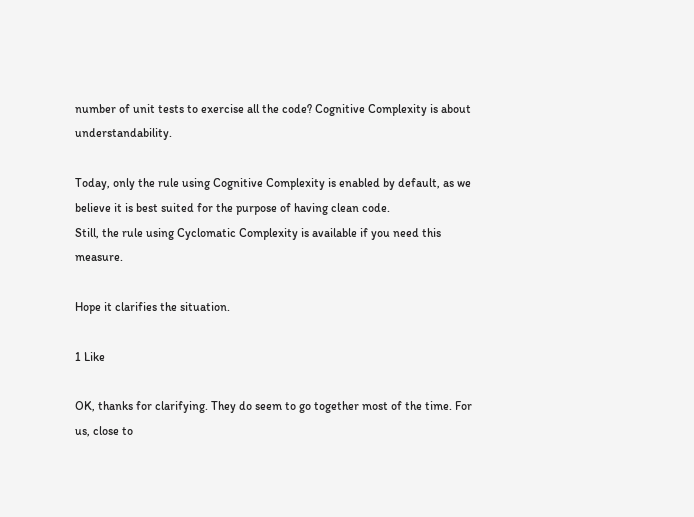number of unit tests to exercise all the code? Cognitive Complexity is about understandability.

Today, only the rule using Cognitive Complexity is enabled by default, as we believe it is best suited for the purpose of having clean code.
Still, the rule using Cyclomatic Complexity is available if you need this measure.

Hope it clarifies the situation.

1 Like

OK, thanks for clarifying. They do seem to go together most of the time. For us, close to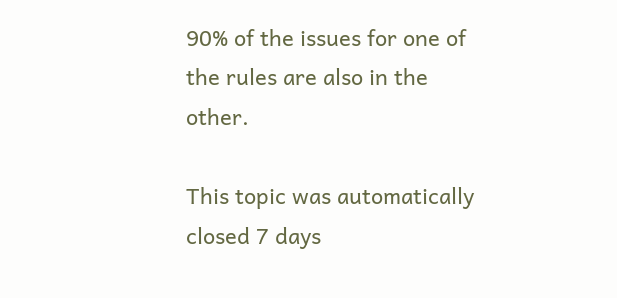90% of the issues for one of the rules are also in the other.

This topic was automatically closed 7 days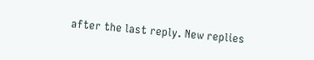after the last reply. New replies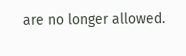are no longer allowed.